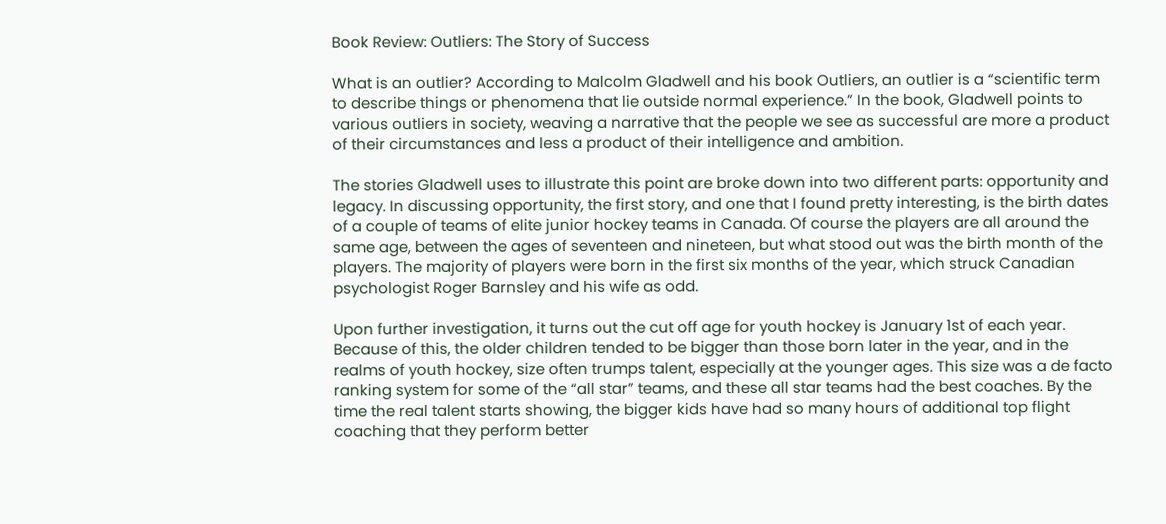Book Review: Outliers: The Story of Success

What is an outlier? According to Malcolm Gladwell and his book Outliers, an outlier is a “scientific term to describe things or phenomena that lie outside normal experience.” In the book, Gladwell points to various outliers in society, weaving a narrative that the people we see as successful are more a product of their circumstances and less a product of their intelligence and ambition.

The stories Gladwell uses to illustrate this point are broke down into two different parts: opportunity and legacy. In discussing opportunity, the first story, and one that I found pretty interesting, is the birth dates of a couple of teams of elite junior hockey teams in Canada. Of course the players are all around the same age, between the ages of seventeen and nineteen, but what stood out was the birth month of the players. The majority of players were born in the first six months of the year, which struck Canadian psychologist Roger Barnsley and his wife as odd.

Upon further investigation, it turns out the cut off age for youth hockey is January 1st of each year. Because of this, the older children tended to be bigger than those born later in the year, and in the realms of youth hockey, size often trumps talent, especially at the younger ages. This size was a de facto ranking system for some of the “all star” teams, and these all star teams had the best coaches. By the time the real talent starts showing, the bigger kids have had so many hours of additional top flight coaching that they perform better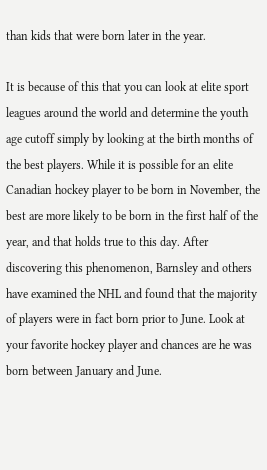than kids that were born later in the year.

It is because of this that you can look at elite sport leagues around the world and determine the youth age cutoff simply by looking at the birth months of the best players. While it is possible for an elite Canadian hockey player to be born in November, the best are more likely to be born in the first half of the year, and that holds true to this day. After discovering this phenomenon, Barnsley and others have examined the NHL and found that the majority of players were in fact born prior to June. Look at your favorite hockey player and chances are he was born between January and June.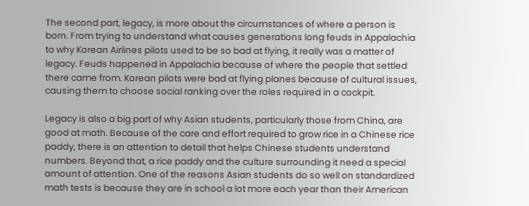The second part, legacy, is more about the circumstances of where a person is born. From trying to understand what causes generations long feuds in Appalachia to why Korean Airlines pilots used to be so bad at flying, it really was a matter of legacy. Feuds happened in Appalachia because of where the people that settled there came from. Korean pilots were bad at flying planes because of cultural issues, causing them to choose social ranking over the roles required in a cockpit.

Legacy is also a big part of why Asian students, particularly those from China, are good at math. Because of the care and effort required to grow rice in a Chinese rice paddy, there is an attention to detail that helps Chinese students understand numbers. Beyond that, a rice paddy and the culture surrounding it need a special amount of attention. One of the reasons Asian students do so well on standardized math tests is because they are in school a lot more each year than their American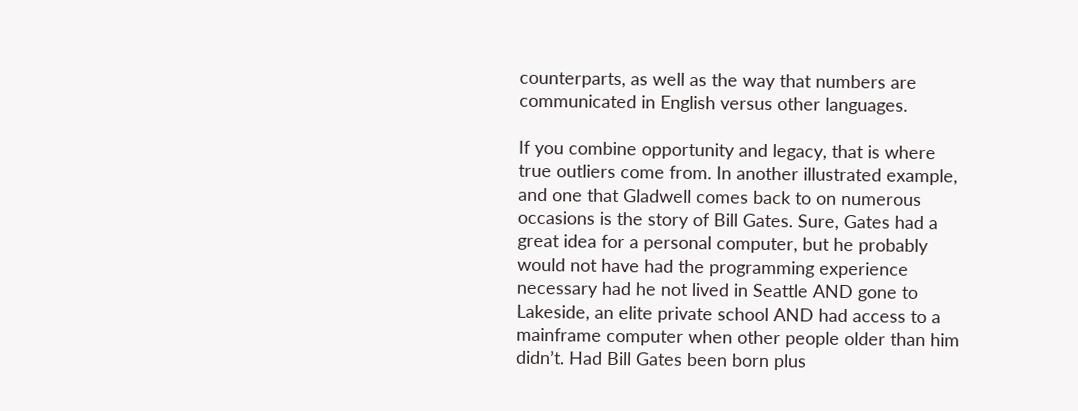counterparts, as well as the way that numbers are communicated in English versus other languages.

If you combine opportunity and legacy, that is where true outliers come from. In another illustrated example, and one that Gladwell comes back to on numerous occasions is the story of Bill Gates. Sure, Gates had a great idea for a personal computer, but he probably would not have had the programming experience necessary had he not lived in Seattle AND gone to Lakeside, an elite private school AND had access to a mainframe computer when other people older than him didn’t. Had Bill Gates been born plus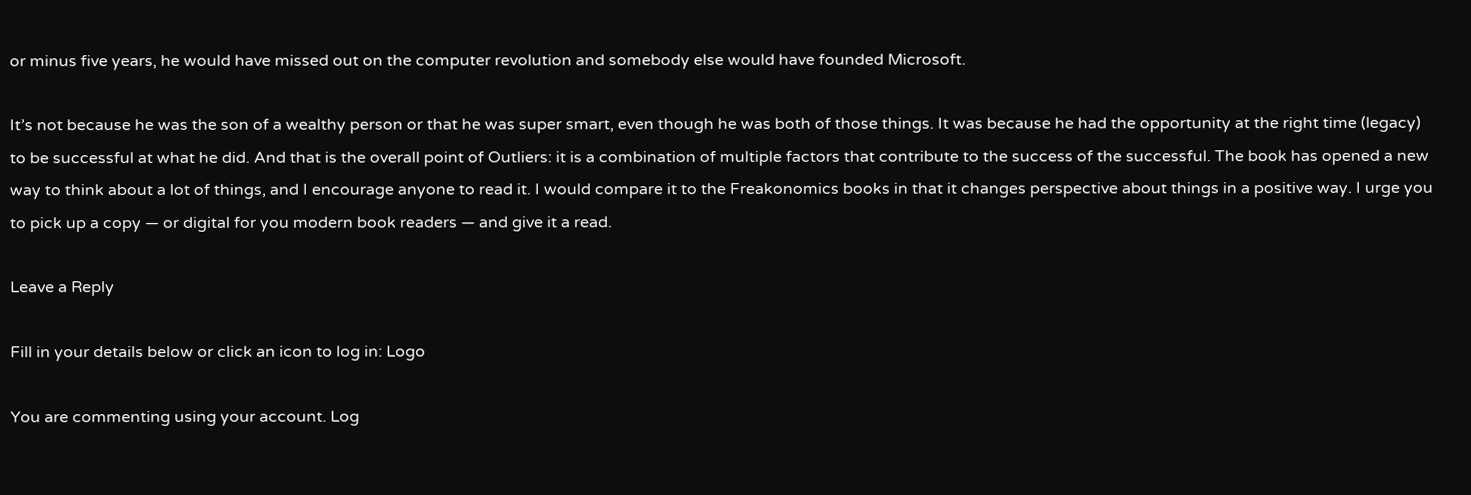or minus five years, he would have missed out on the computer revolution and somebody else would have founded Microsoft.

It’s not because he was the son of a wealthy person or that he was super smart, even though he was both of those things. It was because he had the opportunity at the right time (legacy) to be successful at what he did. And that is the overall point of Outliers: it is a combination of multiple factors that contribute to the success of the successful. The book has opened a new way to think about a lot of things, and I encourage anyone to read it. I would compare it to the Freakonomics books in that it changes perspective about things in a positive way. I urge you to pick up a copy — or digital for you modern book readers — and give it a read.

Leave a Reply

Fill in your details below or click an icon to log in: Logo

You are commenting using your account. Log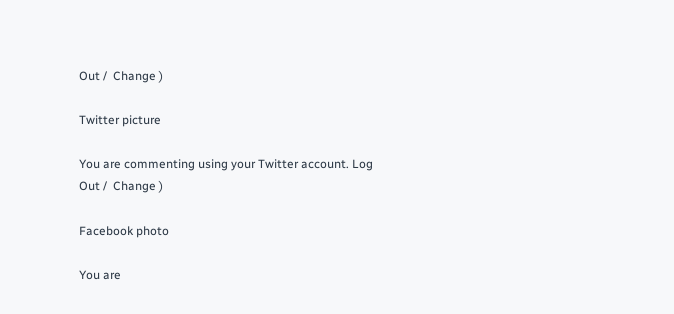Out /  Change )

Twitter picture

You are commenting using your Twitter account. Log Out /  Change )

Facebook photo

You are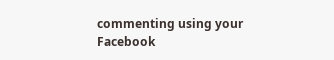commenting using your Facebook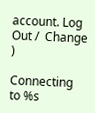account. Log Out /  Change )

Connecting to %s